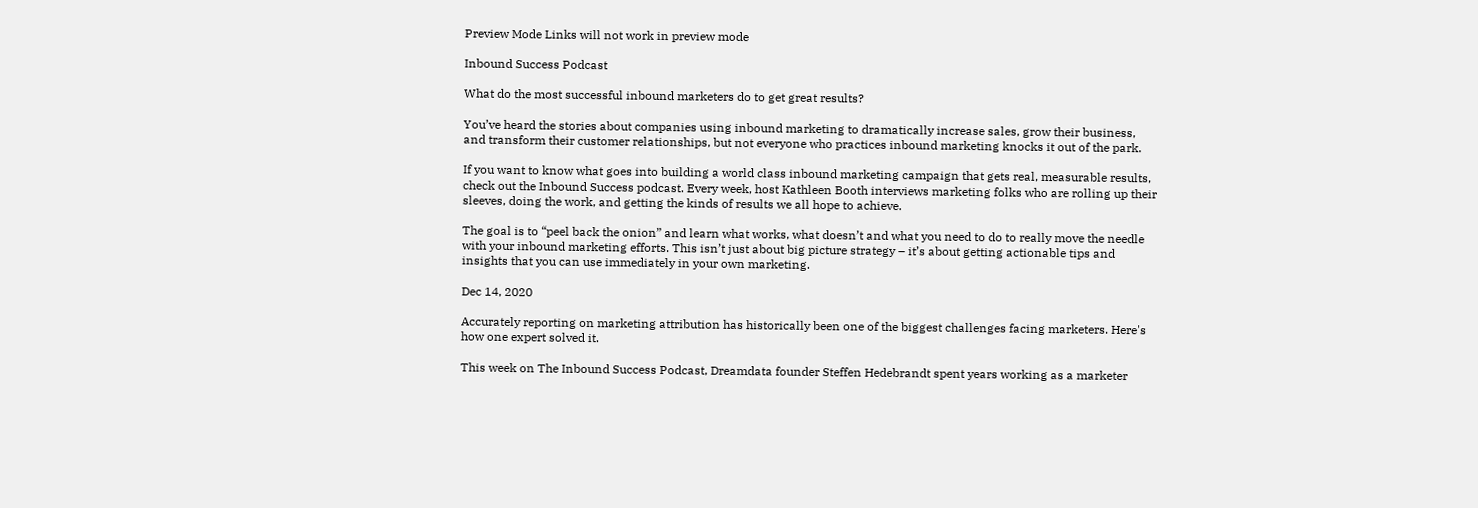Preview Mode Links will not work in preview mode

Inbound Success Podcast

What do the most successful inbound marketers do to get great results?

You’ve heard the stories about companies using inbound marketing to dramatically increase sales, grow their business, and transform their customer relationships, but not everyone who practices inbound marketing knocks it out of the park.

If you want to know what goes into building a world class inbound marketing campaign that gets real, measurable results, check out the Inbound Success podcast. Every week, host Kathleen Booth interviews marketing folks who are rolling up their sleeves, doing the work, and getting the kinds of results we all hope to achieve.

The goal is to “peel back the onion” and learn what works, what doesn’t and what you need to do to really move the needle with your inbound marketing efforts. This isn’t just about big picture strategy – it’s about getting actionable tips and insights that you can use immediately in your own marketing.

Dec 14, 2020

Accurately reporting on marketing attribution has historically been one of the biggest challenges facing marketers. Here's how one expert solved it.

This week on The Inbound Success Podcast, Dreamdata founder Steffen Hedebrandt spent years working as a marketer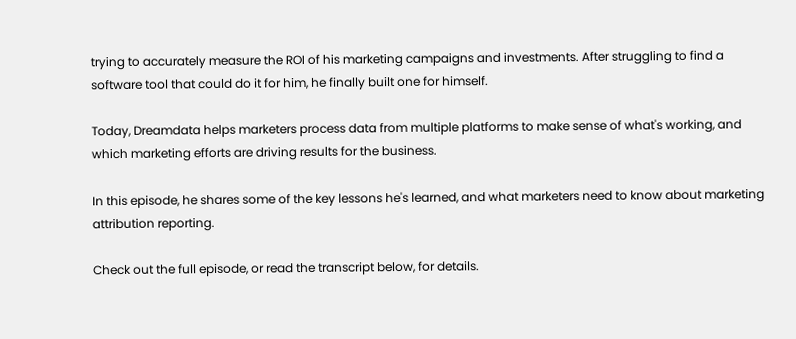trying to accurately measure the ROI of his marketing campaigns and investments. After struggling to find a software tool that could do it for him, he finally built one for himself.

Today, Dreamdata helps marketers process data from multiple platforms to make sense of what's working, and which marketing efforts are driving results for the business.

In this episode, he shares some of the key lessons he's learned, and what marketers need to know about marketing attribution reporting.

Check out the full episode, or read the transcript below, for details.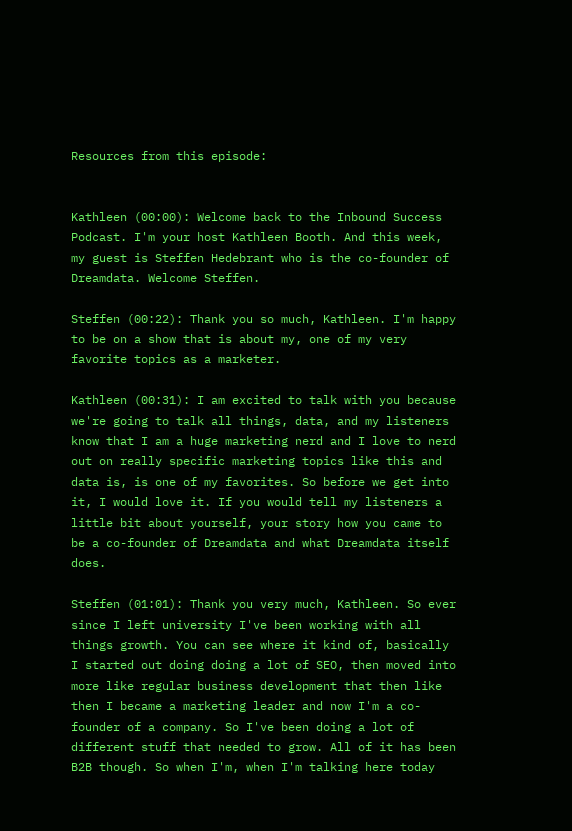Resources from this episode:


Kathleen (00:00): Welcome back to the Inbound Success Podcast. I'm your host Kathleen Booth. And this week, my guest is Steffen Hedebrant who is the co-founder of Dreamdata. Welcome Steffen.

Steffen (00:22): Thank you so much, Kathleen. I'm happy to be on a show that is about my, one of my very favorite topics as a marketer.

Kathleen (00:31): I am excited to talk with you because we're going to talk all things, data, and my listeners know that I am a huge marketing nerd and I love to nerd out on really specific marketing topics like this and data is, is one of my favorites. So before we get into it, I would love it. If you would tell my listeners a little bit about yourself, your story how you came to be a co-founder of Dreamdata and what Dreamdata itself does.

Steffen (01:01): Thank you very much, Kathleen. So ever since I left university I've been working with all things growth. You can see where it kind of, basically I started out doing doing a lot of SEO, then moved into more like regular business development that then like then I became a marketing leader and now I'm a co-founder of a company. So I've been doing a lot of different stuff that needed to grow. All of it has been B2B though. So when I'm, when I'm talking here today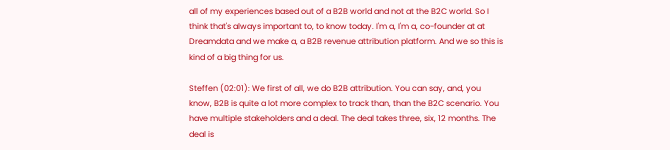all of my experiences based out of a B2B world and not at the B2C world. So I think that's always important to, to know today. I'm a, I'm a, co-founder at at Dreamdata and we make a, a B2B revenue attribution platform. And we so this is kind of a big thing for us.

Steffen (02:01): We first of all, we do B2B attribution. You can say, and, you know, B2B is quite a lot more complex to track than, than the B2C scenario. You have multiple stakeholders and a deal. The deal takes three, six, 12 months. The deal is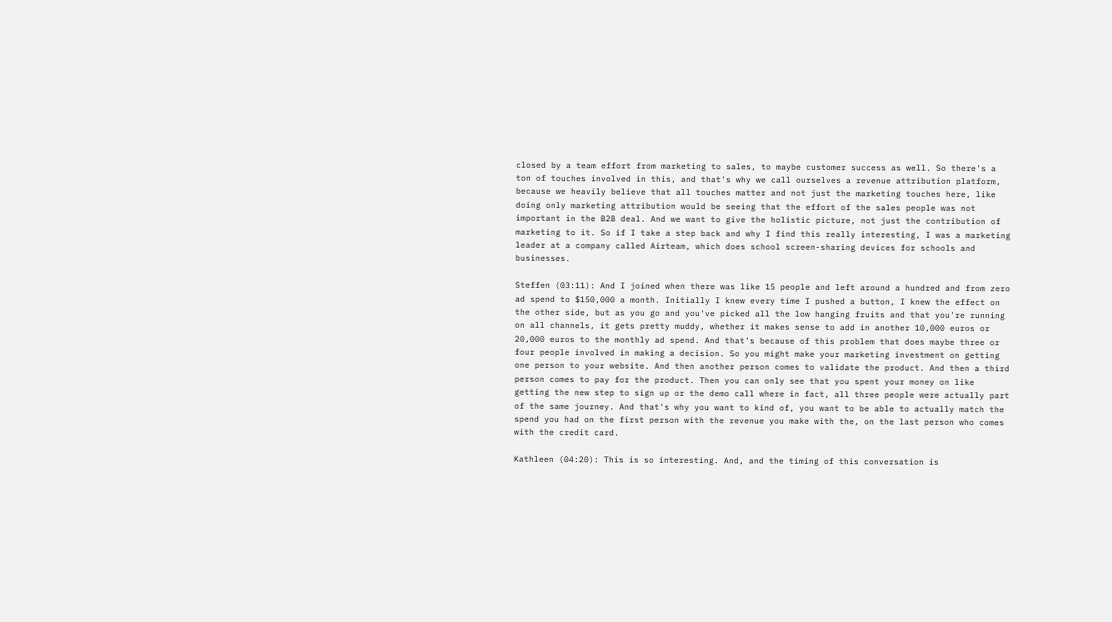closed by a team effort from marketing to sales, to maybe customer success as well. So there's a ton of touches involved in this, and that's why we call ourselves a revenue attribution platform, because we heavily believe that all touches matter and not just the marketing touches here, like doing only marketing attribution would be seeing that the effort of the sales people was not important in the B2B deal. And we want to give the holistic picture, not just the contribution of marketing to it. So if I take a step back and why I find this really interesting, I was a marketing leader at a company called Airteam, which does school screen-sharing devices for schools and businesses.

Steffen (03:11): And I joined when there was like 15 people and left around a hundred and from zero ad spend to $150,000 a month. Initially I knew every time I pushed a button, I knew the effect on the other side, but as you go and you've picked all the low hanging fruits and that you're running on all channels, it gets pretty muddy, whether it makes sense to add in another 10,000 euros or 20,000 euros to the monthly ad spend. And that's because of this problem that does maybe three or four people involved in making a decision. So you might make your marketing investment on getting one person to your website. And then another person comes to validate the product. And then a third person comes to pay for the product. Then you can only see that you spent your money on like getting the new step to sign up or the demo call where in fact, all three people were actually part of the same journey. And that's why you want to kind of, you want to be able to actually match the spend you had on the first person with the revenue you make with the, on the last person who comes with the credit card.

Kathleen (04:20): This is so interesting. And, and the timing of this conversation is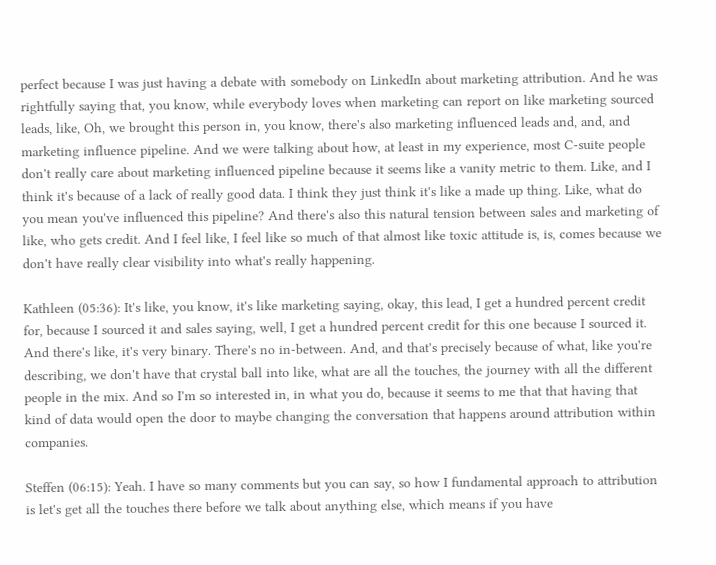perfect because I was just having a debate with somebody on LinkedIn about marketing attribution. And he was rightfully saying that, you know, while everybody loves when marketing can report on like marketing sourced leads, like, Oh, we brought this person in, you know, there's also marketing influenced leads and, and, and marketing influence pipeline. And we were talking about how, at least in my experience, most C-suite people don't really care about marketing influenced pipeline because it seems like a vanity metric to them. Like, and I think it's because of a lack of really good data. I think they just think it's like a made up thing. Like, what do you mean you've influenced this pipeline? And there's also this natural tension between sales and marketing of like, who gets credit. And I feel like, I feel like so much of that almost like toxic attitude is, is, comes because we don't have really clear visibility into what's really happening.

Kathleen (05:36): It's like, you know, it's like marketing saying, okay, this lead, I get a hundred percent credit for, because I sourced it and sales saying, well, I get a hundred percent credit for this one because I sourced it. And there's like, it's very binary. There's no in-between. And, and that's precisely because of what, like you're describing, we don't have that crystal ball into like, what are all the touches, the journey with all the different people in the mix. And so I'm so interested in, in what you do, because it seems to me that that having that kind of data would open the door to maybe changing the conversation that happens around attribution within companies.

Steffen (06:15): Yeah. I have so many comments but you can say, so how I fundamental approach to attribution is let's get all the touches there before we talk about anything else, which means if you have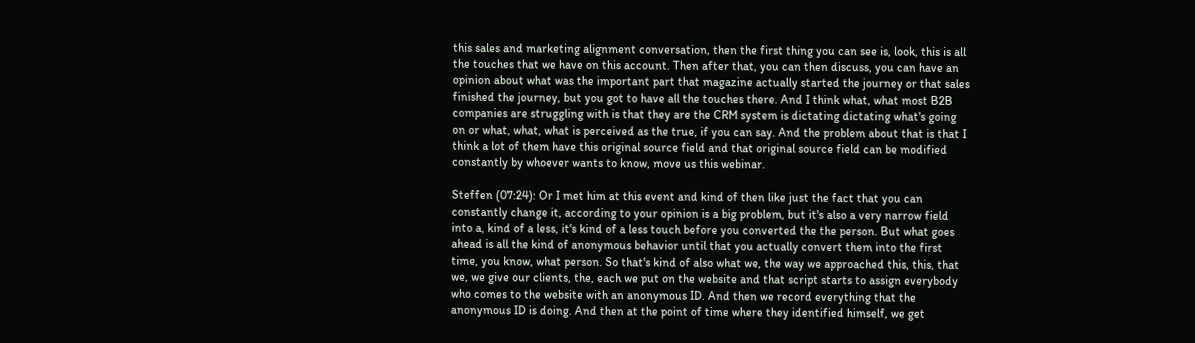this sales and marketing alignment conversation, then the first thing you can see is, look, this is all the touches that we have on this account. Then after that, you can then discuss, you can have an opinion about what was the important part that magazine actually started the journey or that sales finished the journey, but you got to have all the touches there. And I think what, what most B2B companies are struggling with is that they are the CRM system is dictating dictating what's going on or what, what, what is perceived as the true, if you can say. And the problem about that is that I think a lot of them have this original source field and that original source field can be modified constantly by whoever wants to know, move us this webinar.

Steffen (07:24): Or I met him at this event and kind of then like just the fact that you can constantly change it, according to your opinion is a big problem, but it's also a very narrow field into a, kind of a less, it's kind of a less touch before you converted the the person. But what goes ahead is all the kind of anonymous behavior until that you actually convert them into the first time, you know, what person. So that's kind of also what we, the way we approached this, this, that we, we give our clients, the, each we put on the website and that script starts to assign everybody who comes to the website with an anonymous ID. And then we record everything that the anonymous ID is doing. And then at the point of time where they identified himself, we get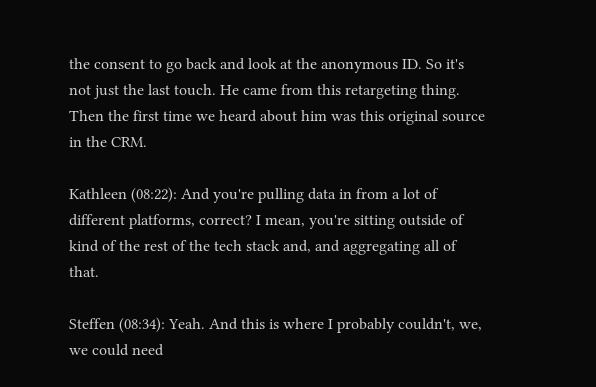the consent to go back and look at the anonymous ID. So it's not just the last touch. He came from this retargeting thing. Then the first time we heard about him was this original source in the CRM.

Kathleen (08:22): And you're pulling data in from a lot of different platforms, correct? I mean, you're sitting outside of kind of the rest of the tech stack and, and aggregating all of that.

Steffen (08:34): Yeah. And this is where I probably couldn't, we, we could need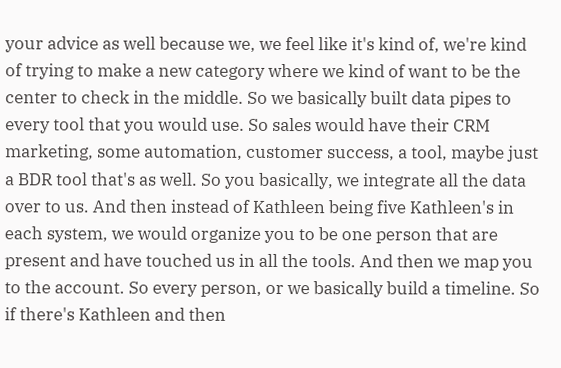your advice as well because we, we feel like it's kind of, we're kind of trying to make a new category where we kind of want to be the center to check in the middle. So we basically built data pipes to every tool that you would use. So sales would have their CRM marketing, some automation, customer success, a tool, maybe just a BDR tool that's as well. So you basically, we integrate all the data over to us. And then instead of Kathleen being five Kathleen's in each system, we would organize you to be one person that are present and have touched us in all the tools. And then we map you to the account. So every person, or we basically build a timeline. So if there's Kathleen and then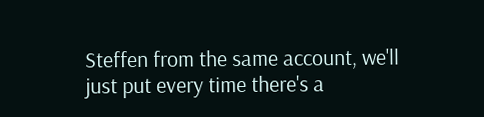Steffen from the same account, we'll just put every time there's a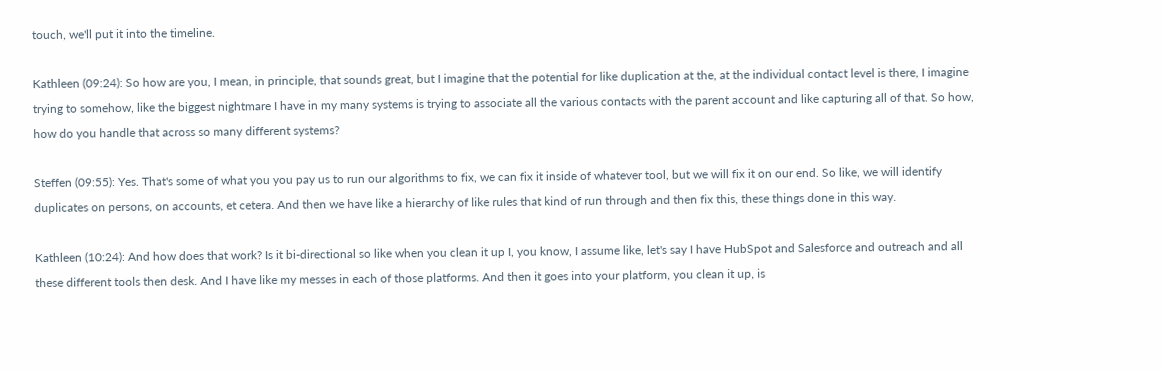touch, we'll put it into the timeline.

Kathleen (09:24): So how are you, I mean, in principle, that sounds great, but I imagine that the potential for like duplication at the, at the individual contact level is there, I imagine trying to somehow, like the biggest nightmare I have in my many systems is trying to associate all the various contacts with the parent account and like capturing all of that. So how, how do you handle that across so many different systems?

Steffen (09:55): Yes. That's some of what you you pay us to run our algorithms to fix, we can fix it inside of whatever tool, but we will fix it on our end. So like, we will identify duplicates on persons, on accounts, et cetera. And then we have like a hierarchy of like rules that kind of run through and then fix this, these things done in this way.

Kathleen (10:24): And how does that work? Is it bi-directional so like when you clean it up I, you know, I assume like, let's say I have HubSpot and Salesforce and outreach and all these different tools then desk. And I have like my messes in each of those platforms. And then it goes into your platform, you clean it up, is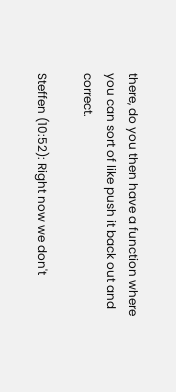there, do you then have a function where you can sort of like push it back out and correct.

Steffen (10:52): Right now we don't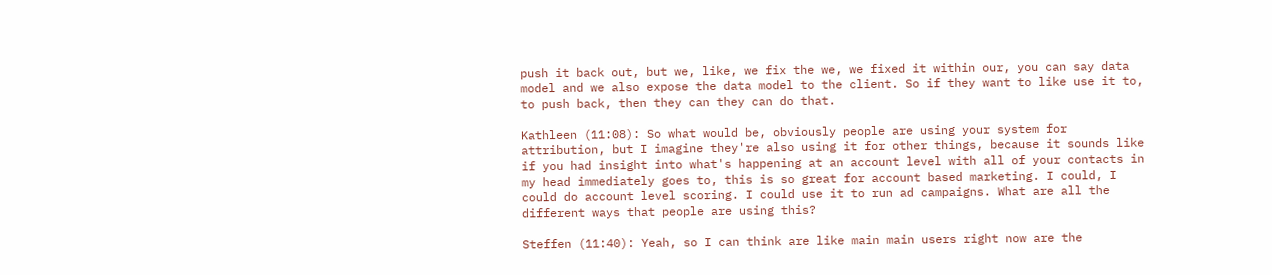push it back out, but we, like, we fix the we, we fixed it within our, you can say data model and we also expose the data model to the client. So if they want to like use it to, to push back, then they can they can do that.

Kathleen (11:08): So what would be, obviously people are using your system for attribution, but I imagine they're also using it for other things, because it sounds like if you had insight into what's happening at an account level with all of your contacts in my head immediately goes to, this is so great for account based marketing. I could, I could do account level scoring. I could use it to run ad campaigns. What are all the different ways that people are using this?

Steffen (11:40): Yeah, so I can think are like main main users right now are the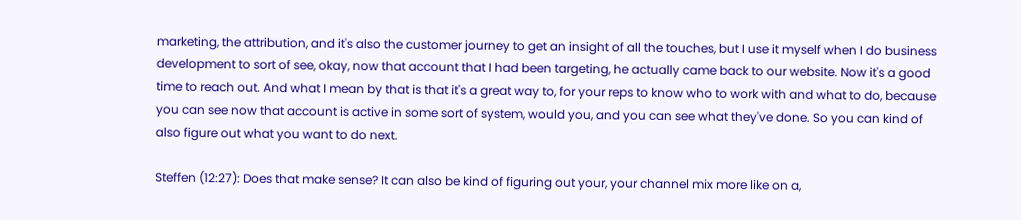marketing, the attribution, and it's also the customer journey to get an insight of all the touches, but I use it myself when I do business development to sort of see, okay, now that account that I had been targeting, he actually came back to our website. Now it's a good time to reach out. And what I mean by that is that it's a great way to, for your reps to know who to work with and what to do, because you can see now that account is active in some sort of system, would you, and you can see what they've done. So you can kind of also figure out what you want to do next.

Steffen (12:27): Does that make sense? It can also be kind of figuring out your, your channel mix more like on a,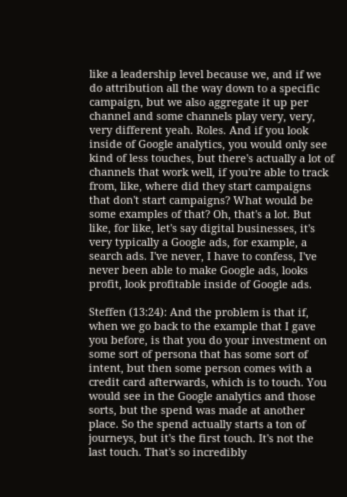like a leadership level because we, and if we do attribution all the way down to a specific campaign, but we also aggregate it up per channel and some channels play very, very, very different yeah. Roles. And if you look inside of Google analytics, you would only see kind of less touches, but there's actually a lot of channels that work well, if you're able to track from, like, where did they start campaigns that don't start campaigns? What would be some examples of that? Oh, that's a lot. But like, for like, let's say digital businesses, it's very typically a Google ads, for example, a search ads. I've never, I have to confess, I've never been able to make Google ads, looks profit, look profitable inside of Google ads.

Steffen (13:24): And the problem is that if, when we go back to the example that I gave you before, is that you do your investment on some sort of persona that has some sort of intent, but then some person comes with a credit card afterwards, which is to touch. You would see in the Google analytics and those sorts, but the spend was made at another place. So the spend actually starts a ton of journeys, but it's the first touch. It's not the last touch. That's so incredibly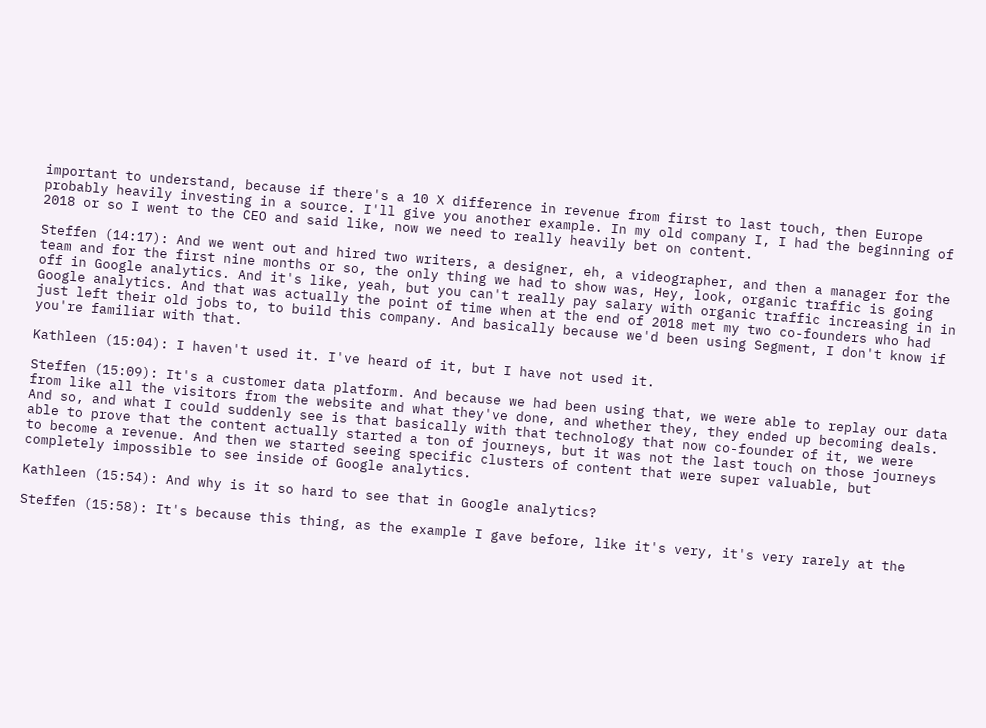important to understand, because if there's a 10 X difference in revenue from first to last touch, then Europe probably heavily investing in a source. I'll give you another example. In my old company I, I had the beginning of 2018 or so I went to the CEO and said like, now we need to really heavily bet on content.

Steffen (14:17): And we went out and hired two writers, a designer, eh, a videographer, and then a manager for the team and for the first nine months or so, the only thing we had to show was, Hey, look, organic traffic is going off in Google analytics. And it's like, yeah, but you can't really pay salary with organic traffic increasing in in Google analytics. And that was actually the point of time when at the end of 2018 met my two co-founders who had just left their old jobs to, to build this company. And basically because we'd been using Segment, I don't know if you're familiar with that.

Kathleen (15:04): I haven't used it. I've heard of it, but I have not used it.

Steffen (15:09): It's a customer data platform. And because we had been using that, we were able to replay our data from like all the visitors from the website and what they've done, and whether they, they ended up becoming deals. And so, and what I could suddenly see is that basically with that technology that now co-founder of it, we were able to prove that the content actually started a ton of journeys, but it was not the last touch on those journeys to become a revenue. And then we started seeing specific clusters of content that were super valuable, but completely impossible to see inside of Google analytics.

Kathleen (15:54): And why is it so hard to see that in Google analytics?

Steffen (15:58): It's because this thing, as the example I gave before, like it's very, it's very rarely at the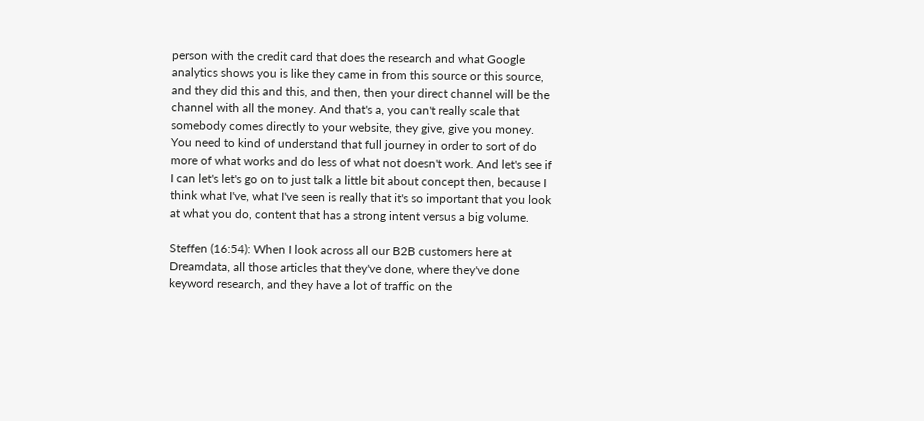person with the credit card that does the research and what Google analytics shows you is like they came in from this source or this source, and they did this and this, and then, then your direct channel will be the channel with all the money. And that's a, you can't really scale that somebody comes directly to your website, they give, give you money. You need to kind of understand that full journey in order to sort of do more of what works and do less of what not doesn't work. And let's see if I can let's let's go on to just talk a little bit about concept then, because I think what I've, what I've seen is really that it's so important that you look at what you do, content that has a strong intent versus a big volume.

Steffen (16:54): When I look across all our B2B customers here at Dreamdata, all those articles that they've done, where they've done keyword research, and they have a lot of traffic on the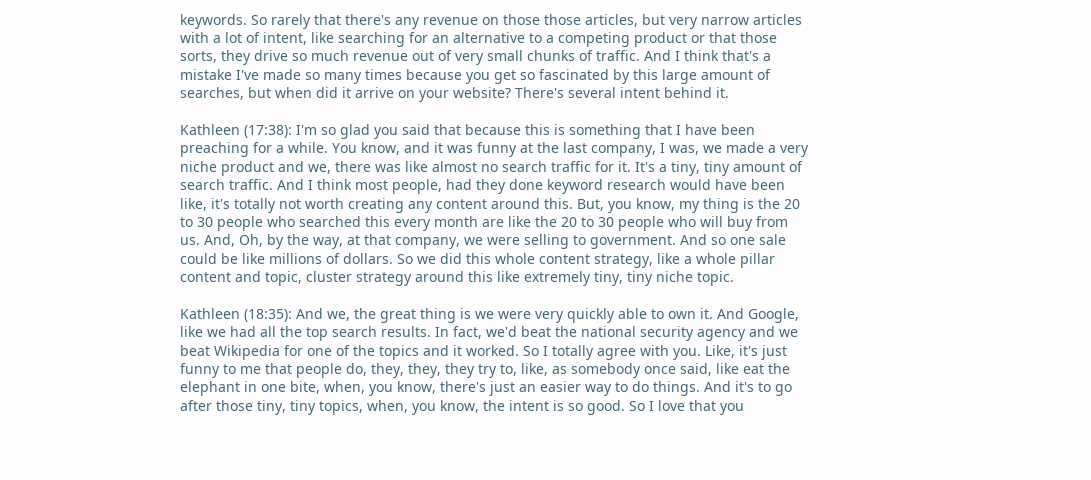keywords. So rarely that there's any revenue on those those articles, but very narrow articles with a lot of intent, like searching for an alternative to a competing product or that those sorts, they drive so much revenue out of very small chunks of traffic. And I think that's a mistake I've made so many times because you get so fascinated by this large amount of searches, but when did it arrive on your website? There's several intent behind it.

Kathleen (17:38): I'm so glad you said that because this is something that I have been preaching for a while. You know, and it was funny at the last company, I was, we made a very niche product and we, there was like almost no search traffic for it. It's a tiny, tiny amount of search traffic. And I think most people, had they done keyword research would have been like, it's totally not worth creating any content around this. But, you know, my thing is the 20 to 30 people who searched this every month are like the 20 to 30 people who will buy from us. And, Oh, by the way, at that company, we were selling to government. And so one sale could be like millions of dollars. So we did this whole content strategy, like a whole pillar content and topic, cluster strategy around this like extremely tiny, tiny niche topic.

Kathleen (18:35): And we, the great thing is we were very quickly able to own it. And Google, like we had all the top search results. In fact, we'd beat the national security agency and we beat Wikipedia for one of the topics and it worked. So I totally agree with you. Like, it's just funny to me that people do, they, they, they try to, like, as somebody once said, like eat the elephant in one bite, when, you know, there's just an easier way to do things. And it's to go after those tiny, tiny topics, when, you know, the intent is so good. So I love that you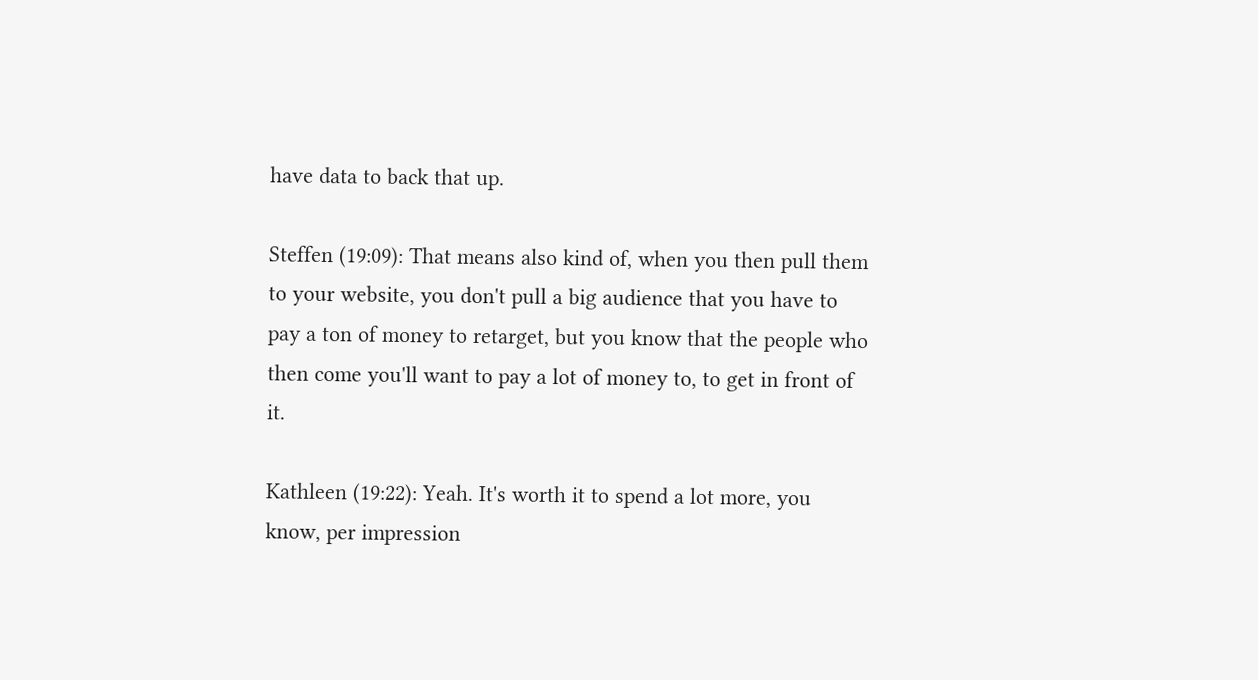have data to back that up.

Steffen (19:09): That means also kind of, when you then pull them to your website, you don't pull a big audience that you have to pay a ton of money to retarget, but you know that the people who then come you'll want to pay a lot of money to, to get in front of it.

Kathleen (19:22): Yeah. It's worth it to spend a lot more, you know, per impression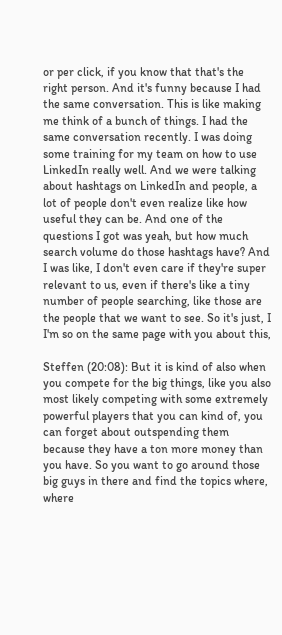or per click, if you know that that's the right person. And it's funny because I had the same conversation. This is like making me think of a bunch of things. I had the same conversation recently. I was doing some training for my team on how to use LinkedIn really well. And we were talking about hashtags on LinkedIn and people, a lot of people don't even realize like how useful they can be. And one of the questions I got was yeah, but how much search volume do those hashtags have? And I was like, I don't even care if they're super relevant to us, even if there's like a tiny number of people searching, like those are the people that we want to see. So it's just, I I'm so on the same page with you about this,

Steffen (20:08): But it is kind of also when you compete for the big things, like you also most likely competing with some extremely powerful players that you can kind of, you can forget about outspending them because they have a ton more money than you have. So you want to go around those big guys in there and find the topics where, where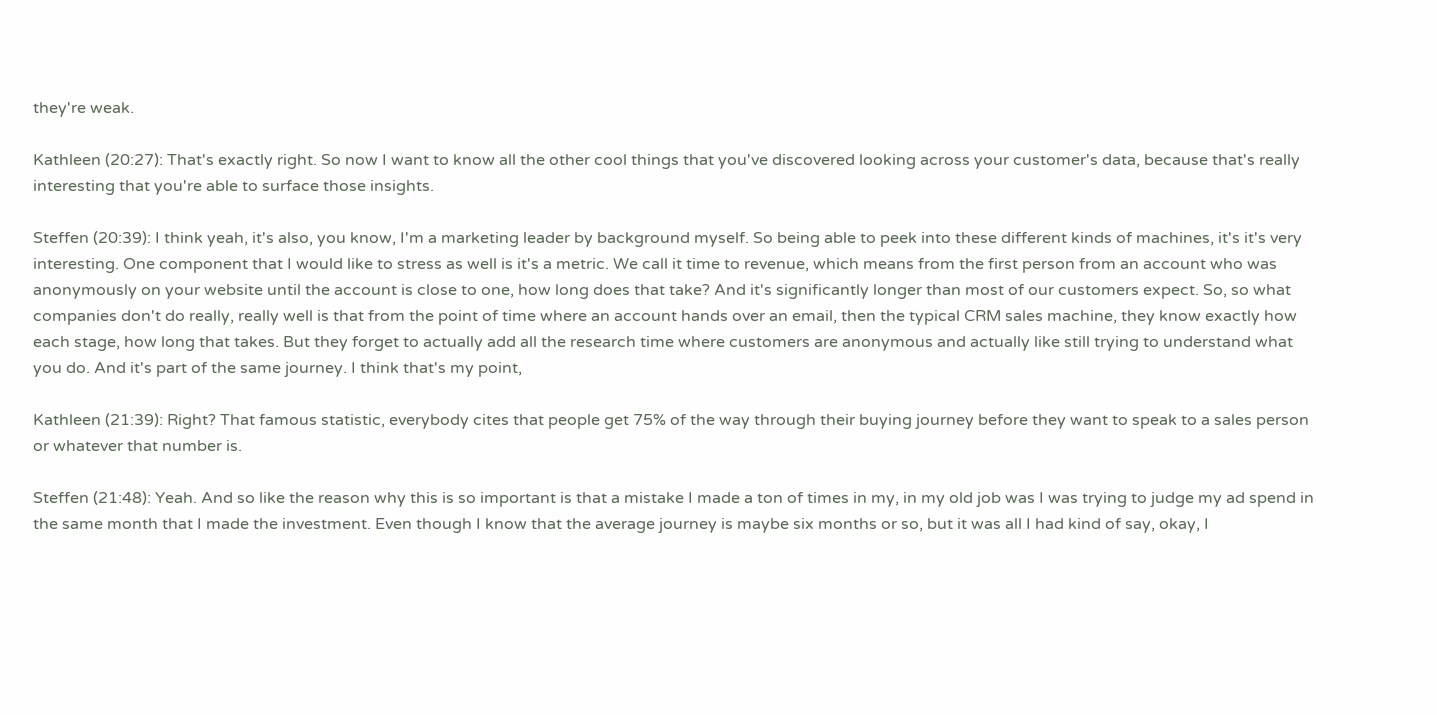they're weak.

Kathleen (20:27): That's exactly right. So now I want to know all the other cool things that you've discovered looking across your customer's data, because that's really interesting that you're able to surface those insights.

Steffen (20:39): I think yeah, it's also, you know, I'm a marketing leader by background myself. So being able to peek into these different kinds of machines, it's it's very interesting. One component that I would like to stress as well is it's a metric. We call it time to revenue, which means from the first person from an account who was anonymously on your website until the account is close to one, how long does that take? And it's significantly longer than most of our customers expect. So, so what companies don't do really, really well is that from the point of time where an account hands over an email, then the typical CRM sales machine, they know exactly how each stage, how long that takes. But they forget to actually add all the research time where customers are anonymous and actually like still trying to understand what you do. And it's part of the same journey. I think that's my point,

Kathleen (21:39): Right? That famous statistic, everybody cites that people get 75% of the way through their buying journey before they want to speak to a sales person or whatever that number is.

Steffen (21:48): Yeah. And so like the reason why this is so important is that a mistake I made a ton of times in my, in my old job was I was trying to judge my ad spend in the same month that I made the investment. Even though I know that the average journey is maybe six months or so, but it was all I had kind of say, okay, I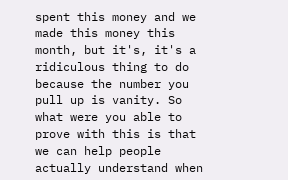spent this money and we made this money this month, but it's, it's a ridiculous thing to do because the number you pull up is vanity. So what were you able to prove with this is that we can help people actually understand when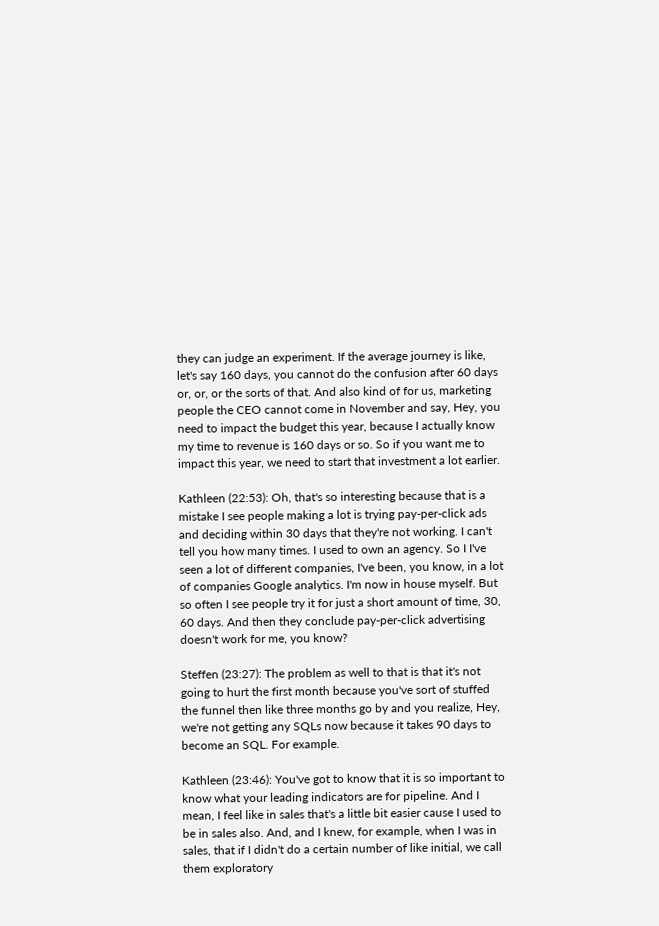they can judge an experiment. If the average journey is like, let's say 160 days, you cannot do the confusion after 60 days or, or, or the sorts of that. And also kind of for us, marketing people the CEO cannot come in November and say, Hey, you need to impact the budget this year, because I actually know my time to revenue is 160 days or so. So if you want me to impact this year, we need to start that investment a lot earlier.

Kathleen (22:53): Oh, that's so interesting because that is a mistake I see people making a lot is trying pay-per-click ads and deciding within 30 days that they're not working. I can't tell you how many times. I used to own an agency. So I I've seen a lot of different companies, I've been, you know, in a lot of companies Google analytics. I'm now in house myself. But so often I see people try it for just a short amount of time, 30, 60 days. And then they conclude pay-per-click advertising doesn't work for me, you know?

Steffen (23:27): The problem as well to that is that it's not going to hurt the first month because you've sort of stuffed the funnel then like three months go by and you realize, Hey, we're not getting any SQLs now because it takes 90 days to become an SQL. For example.

Kathleen (23:46): You've got to know that it is so important to know what your leading indicators are for pipeline. And I mean, I feel like in sales that's a little bit easier cause I used to be in sales also. And, and I knew, for example, when I was in sales, that if I didn't do a certain number of like initial, we call them exploratory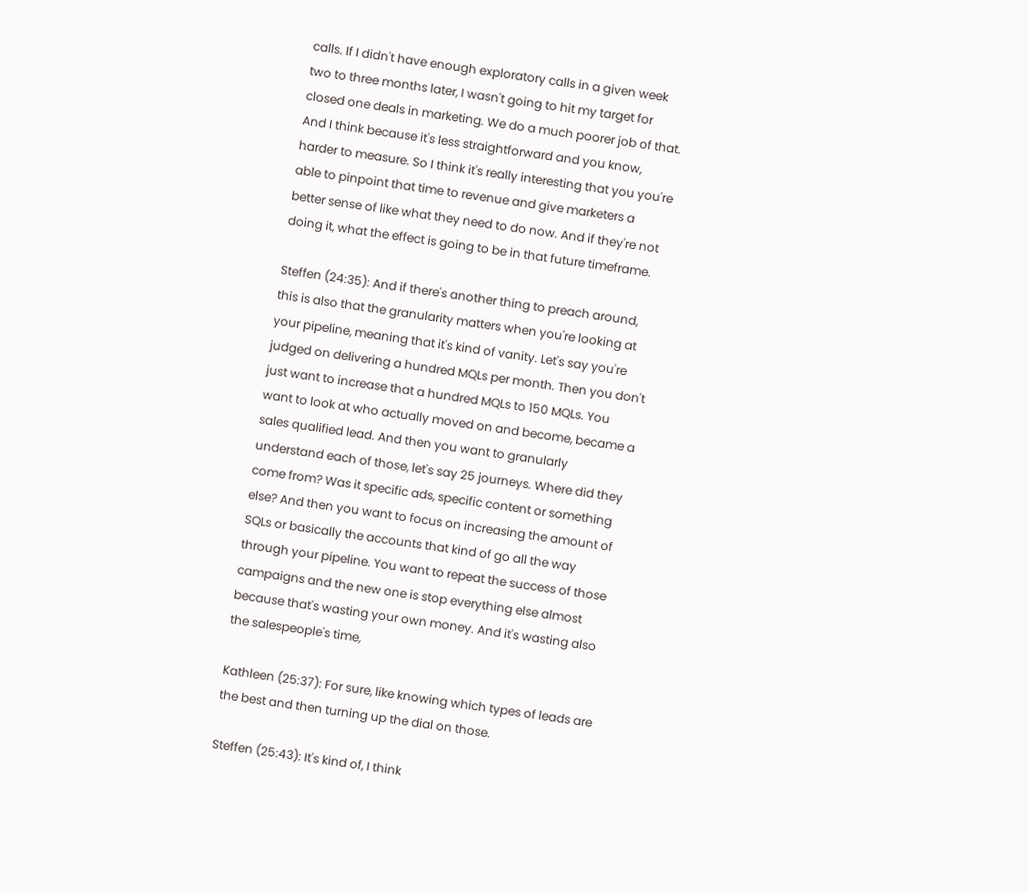calls. If I didn't have enough exploratory calls in a given week two to three months later, I wasn't going to hit my target for closed one deals in marketing. We do a much poorer job of that. And I think because it's less straightforward and you know, harder to measure. So I think it's really interesting that you you're able to pinpoint that time to revenue and give marketers a better sense of like what they need to do now. And if they're not doing it, what the effect is going to be in that future timeframe.

Steffen (24:35): And if there's another thing to preach around, this is also that the granularity matters when you're looking at your pipeline, meaning that it's kind of vanity. Let's say you're judged on delivering a hundred MQLs per month. Then you don't just want to increase that a hundred MQLs to 150 MQLs. You want to look at who actually moved on and become, became a sales qualified lead. And then you want to granularly understand each of those, let's say 25 journeys. Where did they come from? Was it specific ads, specific content or something else? And then you want to focus on increasing the amount of SQLs or basically the accounts that kind of go all the way through your pipeline. You want to repeat the success of those campaigns and the new one is stop everything else almost because that's wasting your own money. And it's wasting also the salespeople's time,

Kathleen (25:37): For sure, like knowing which types of leads are the best and then turning up the dial on those.

Steffen (25:43): It's kind of, I think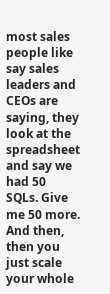most sales people like say sales leaders and CEOs are saying, they look at the spreadsheet and say we had 50 SQLs. Give me 50 more. And then, then you just scale your whole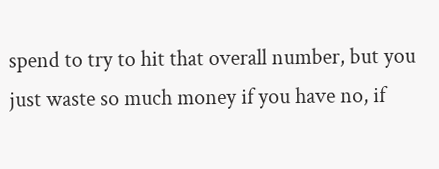spend to try to hit that overall number, but you just waste so much money if you have no, if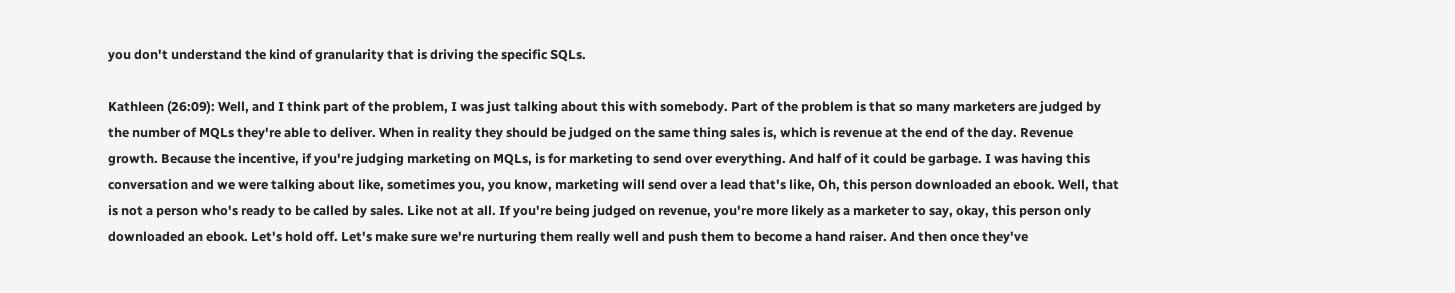you don't understand the kind of granularity that is driving the specific SQLs.

Kathleen (26:09): Well, and I think part of the problem, I was just talking about this with somebody. Part of the problem is that so many marketers are judged by the number of MQLs they're able to deliver. When in reality they should be judged on the same thing sales is, which is revenue at the end of the day. Revenue growth. Because the incentive, if you're judging marketing on MQLs, is for marketing to send over everything. And half of it could be garbage. I was having this conversation and we were talking about like, sometimes you, you know, marketing will send over a lead that's like, Oh, this person downloaded an ebook. Well, that is not a person who's ready to be called by sales. Like not at all. If you're being judged on revenue, you're more likely as a marketer to say, okay, this person only downloaded an ebook. Let's hold off. Let's make sure we're nurturing them really well and push them to become a hand raiser. And then once they've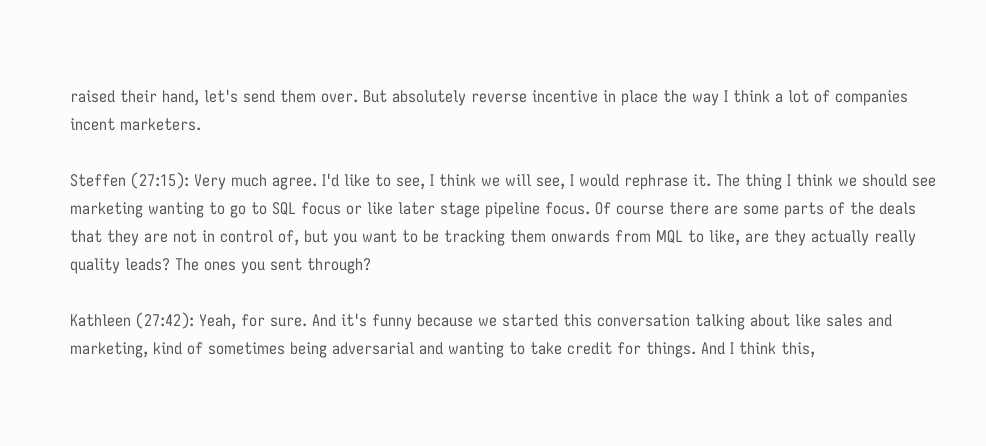raised their hand, let's send them over. But absolutely reverse incentive in place the way I think a lot of companies incent marketers.

Steffen (27:15): Very much agree. I'd like to see, I think we will see, I would rephrase it. The thing I think we should see marketing wanting to go to SQL focus or like later stage pipeline focus. Of course there are some parts of the deals that they are not in control of, but you want to be tracking them onwards from MQL to like, are they actually really quality leads? The ones you sent through?

Kathleen (27:42): Yeah, for sure. And it's funny because we started this conversation talking about like sales and marketing, kind of sometimes being adversarial and wanting to take credit for things. And I think this,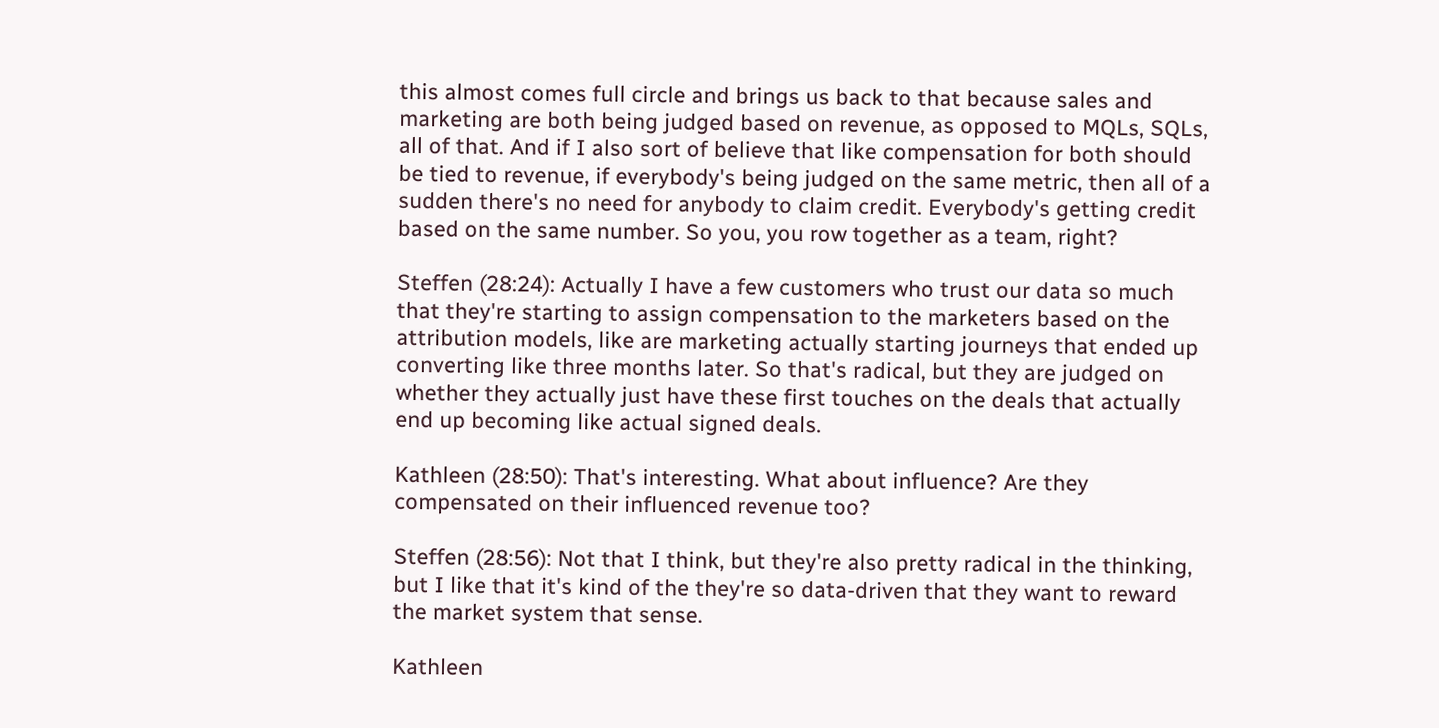this almost comes full circle and brings us back to that because sales and marketing are both being judged based on revenue, as opposed to MQLs, SQLs, all of that. And if I also sort of believe that like compensation for both should be tied to revenue, if everybody's being judged on the same metric, then all of a sudden there's no need for anybody to claim credit. Everybody's getting credit based on the same number. So you, you row together as a team, right?

Steffen (28:24): Actually I have a few customers who trust our data so much that they're starting to assign compensation to the marketers based on the attribution models, like are marketing actually starting journeys that ended up converting like three months later. So that's radical, but they are judged on whether they actually just have these first touches on the deals that actually end up becoming like actual signed deals.

Kathleen (28:50): That's interesting. What about influence? Are they compensated on their influenced revenue too?

Steffen (28:56): Not that I think, but they're also pretty radical in the thinking, but I like that it's kind of the they're so data-driven that they want to reward the market system that sense.

Kathleen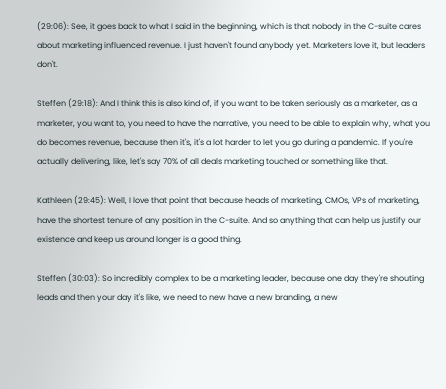(29:06): See, it goes back to what I said in the beginning, which is that nobody in the C-suite cares about marketing influenced revenue. I just haven't found anybody yet. Marketers love it, but leaders don't.

Steffen (29:18): And I think this is also kind of, if you want to be taken seriously as a marketer, as a marketer, you want to, you need to have the narrative, you need to be able to explain why, what you do becomes revenue, because then it's, it's a lot harder to let you go during a pandemic. If you're actually delivering, like, let's say 70% of all deals marketing touched or something like that.

Kathleen (29:45): Well, I love that point that because heads of marketing, CMOs, VPs of marketing, have the shortest tenure of any position in the C-suite. And so anything that can help us justify our existence and keep us around longer is a good thing.

Steffen (30:03): So incredibly complex to be a marketing leader, because one day they're shouting leads and then your day it's like, we need to new have a new branding, a new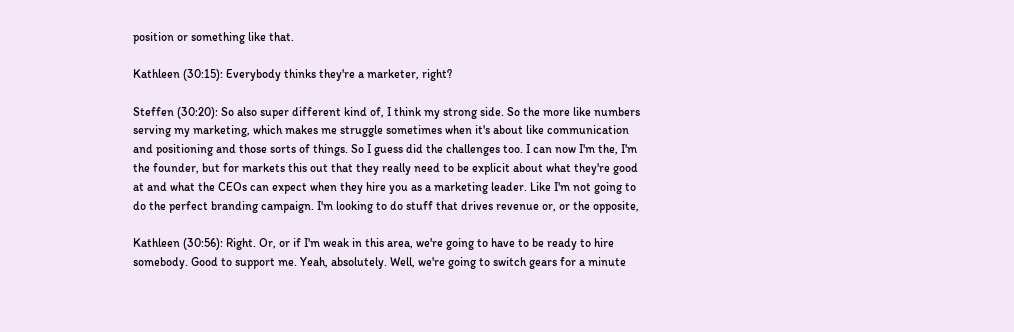position or something like that.

Kathleen (30:15): Everybody thinks they're a marketer, right?

Steffen (30:20): So also super different kind of, I think my strong side. So the more like numbers serving my marketing, which makes me struggle sometimes when it's about like communication and positioning and those sorts of things. So I guess did the challenges too. I can now I'm the, I'm the founder, but for markets this out that they really need to be explicit about what they're good at and what the CEOs can expect when they hire you as a marketing leader. Like I'm not going to do the perfect branding campaign. I'm looking to do stuff that drives revenue or, or the opposite,

Kathleen (30:56): Right. Or, or if I'm weak in this area, we're going to have to be ready to hire somebody. Good to support me. Yeah, absolutely. Well, we're going to switch gears for a minute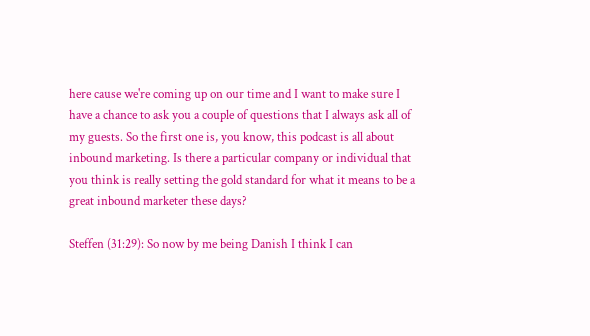here cause we're coming up on our time and I want to make sure I have a chance to ask you a couple of questions that I always ask all of my guests. So the first one is, you know, this podcast is all about inbound marketing. Is there a particular company or individual that you think is really setting the gold standard for what it means to be a great inbound marketer these days?

Steffen (31:29): So now by me being Danish I think I can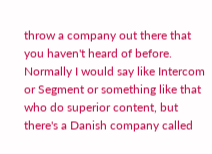throw a company out there that you haven't heard of before. Normally I would say like Intercom or Segment or something like that who do superior content, but there's a Danish company called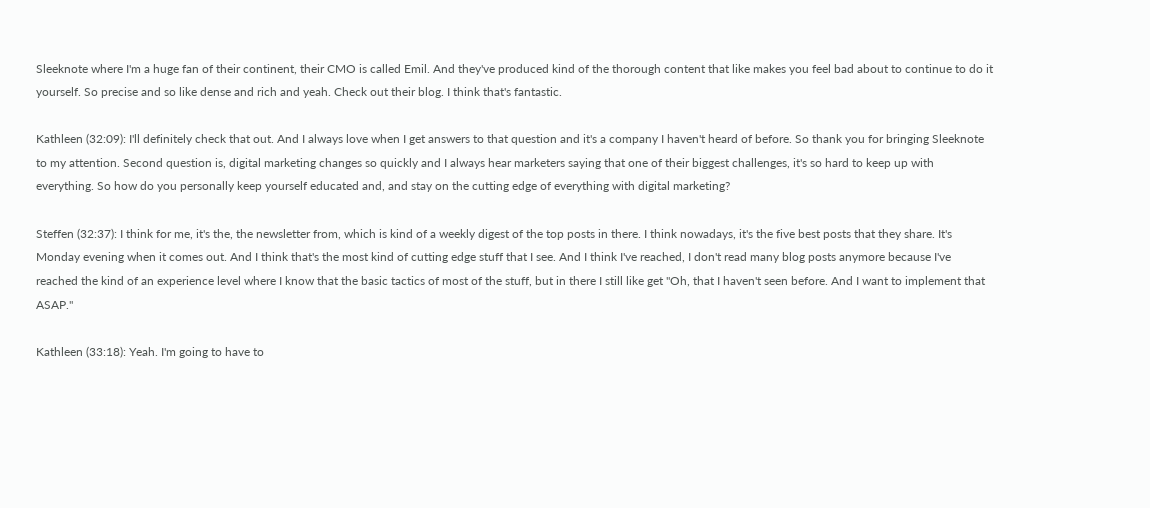Sleeknote where I'm a huge fan of their continent, their CMO is called Emil. And they've produced kind of the thorough content that like makes you feel bad about to continue to do it yourself. So precise and so like dense and rich and yeah. Check out their blog. I think that's fantastic.

Kathleen (32:09): I'll definitely check that out. And I always love when I get answers to that question and it's a company I haven't heard of before. So thank you for bringing Sleeknote to my attention. Second question is, digital marketing changes so quickly and I always hear marketers saying that one of their biggest challenges, it's so hard to keep up with everything. So how do you personally keep yourself educated and, and stay on the cutting edge of everything with digital marketing?

Steffen (32:37): I think for me, it's the, the newsletter from, which is kind of a weekly digest of the top posts in there. I think nowadays, it's the five best posts that they share. It's Monday evening when it comes out. And I think that's the most kind of cutting edge stuff that I see. And I think I've reached, I don't read many blog posts anymore because I've reached the kind of an experience level where I know that the basic tactics of most of the stuff, but in there I still like get "Oh, that I haven't seen before. And I want to implement that ASAP."

Kathleen (33:18): Yeah. I'm going to have to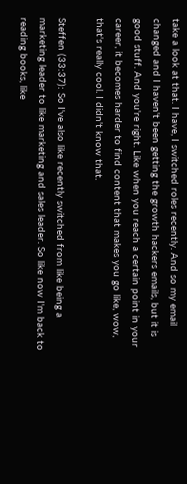take a look at that. I have, I switched roles recently. And so my email changed and I haven't been getting the growth hackers emails, but it is good stuff. And you're right. Like when you reach a certain point in your career, it becomes harder to find content that makes you go like, wow, that's really cool. I didn't know that.

Steffen (33:37): So I've also like recently switched from like being a marketing leader to like marketing and sales leader. So like now I'm back to reading books, like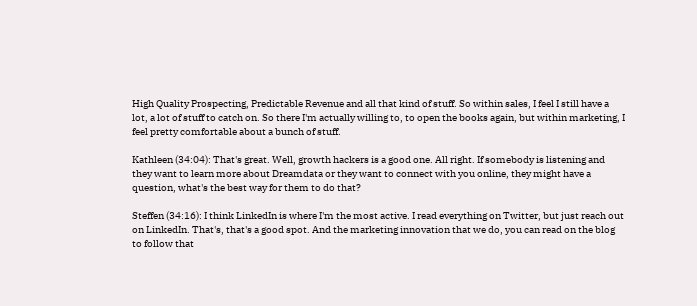High Quality Prospecting, Predictable Revenue and all that kind of stuff. So within sales, I feel I still have a lot, a lot of stuff to catch on. So there I'm actually willing to, to open the books again, but within marketing, I feel pretty comfortable about a bunch of stuff.

Kathleen (34:04): That's great. Well, growth hackers is a good one. All right. If somebody is listening and they want to learn more about Dreamdata or they want to connect with you online, they might have a question, what's the best way for them to do that?

Steffen (34:16): I think LinkedIn is where I'm the most active. I read everything on Twitter, but just reach out on LinkedIn. That's, that's a good spot. And the marketing innovation that we do, you can read on the blog to follow that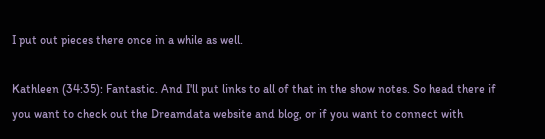I put out pieces there once in a while as well.

Kathleen (34:35): Fantastic. And I'll put links to all of that in the show notes. So head there if you want to check out the Dreamdata website and blog, or if you want to connect with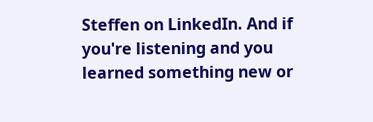Steffen on LinkedIn. And if you're listening and you learned something new or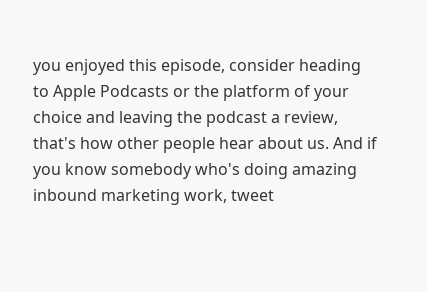you enjoyed this episode, consider heading to Apple Podcasts or the platform of your choice and leaving the podcast a review, that's how other people hear about us. And if you know somebody who's doing amazing inbound marketing work, tweet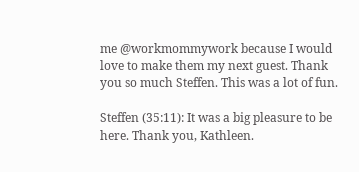me @workmommywork because I would love to make them my next guest. Thank you so much Steffen. This was a lot of fun.

Steffen (35:11): It was a big pleasure to be here. Thank you, Kathleen.